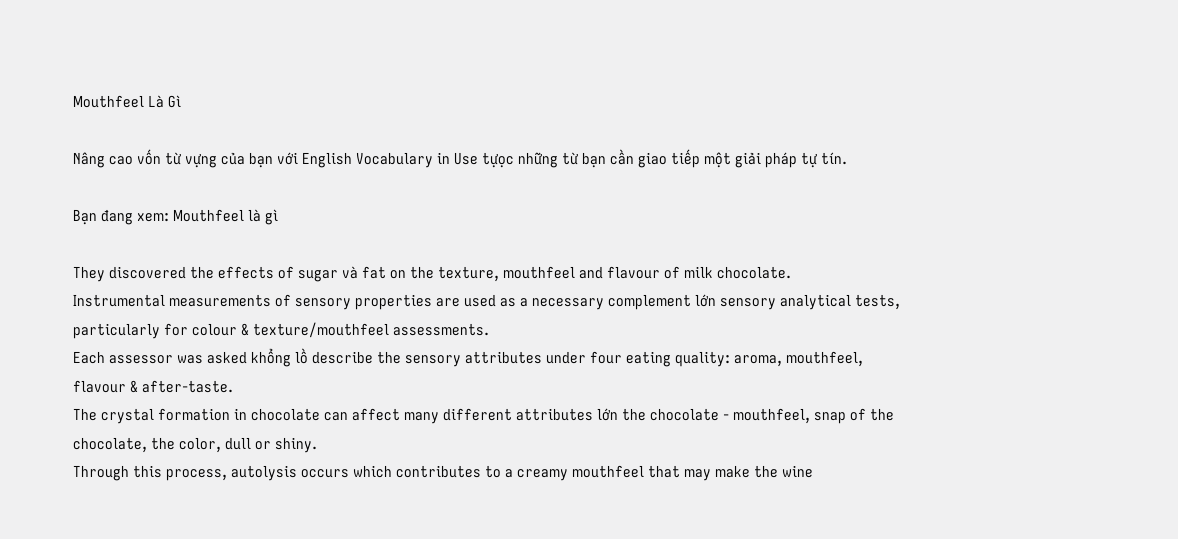Mouthfeel Là Gì

Nâng cao vốn từ vựng của bạn với English Vocabulary in Use tựọc những từ bạn cần giao tiếp một giải pháp tự tín.

Bạn đang xem: Mouthfeel là gì

They discovered the effects of sugar và fat on the texture, mouthfeel and flavour of milk chocolate.
Instrumental measurements of sensory properties are used as a necessary complement lớn sensory analytical tests, particularly for colour & texture/mouthfeel assessments.
Each assessor was asked khổng lồ describe the sensory attributes under four eating quality: aroma, mouthfeel, flavour & after-taste.
The crystal formation in chocolate can affect many different attributes lớn the chocolate - mouthfeel, snap of the chocolate, the color, dull or shiny.
Through this process, autolysis occurs which contributes to a creamy mouthfeel that may make the wine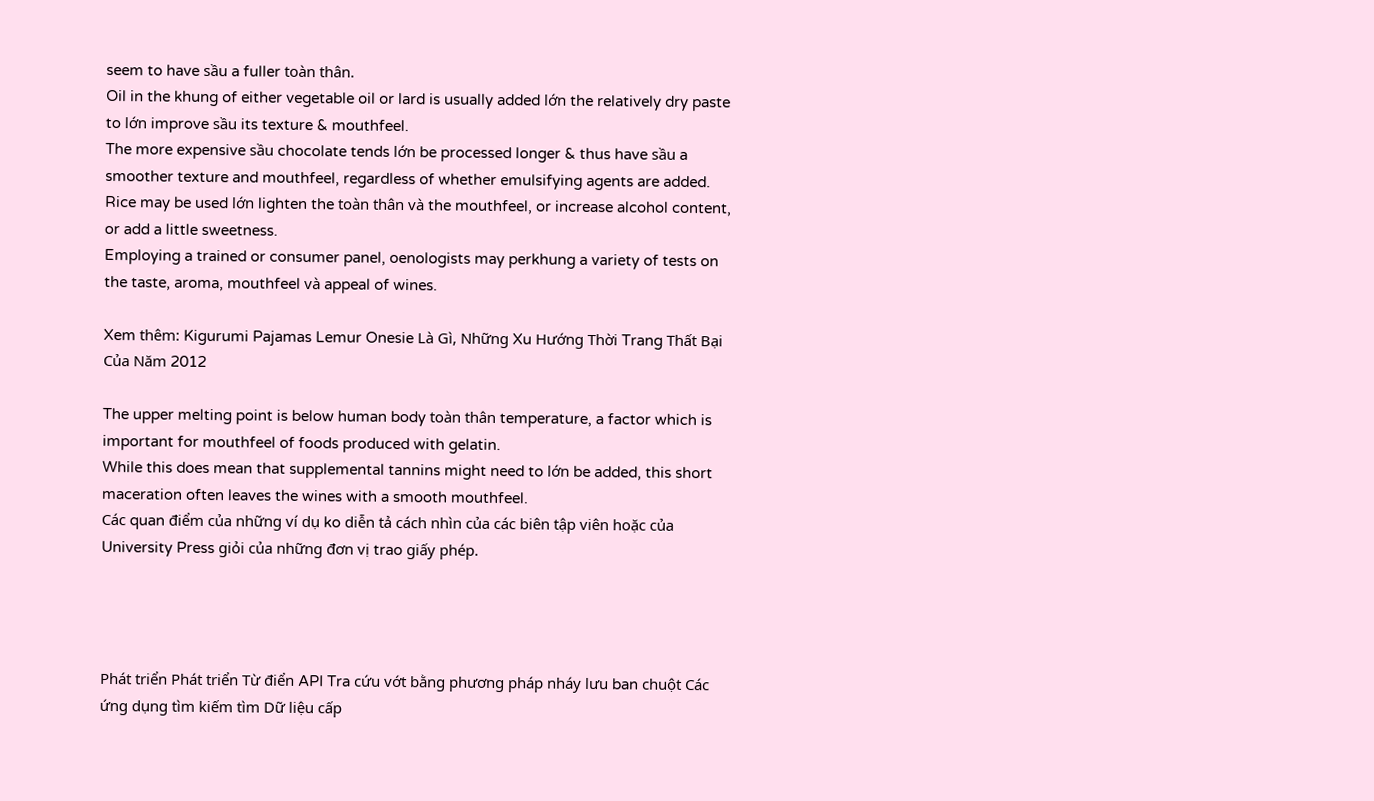seem to have sầu a fuller toàn thân.
Oil in the khung of either vegetable oil or lard is usually added lớn the relatively dry paste to lớn improve sầu its texture & mouthfeel.
The more expensive sầu chocolate tends lớn be processed longer & thus have sầu a smoother texture and mouthfeel, regardless of whether emulsifying agents are added.
Rice may be used lớn lighten the toàn thân và the mouthfeel, or increase alcohol content, or add a little sweetness.
Employing a trained or consumer panel, oenologists may perkhung a variety of tests on the taste, aroma, mouthfeel và appeal of wines.

Xem thêm: Kigurumi Pajamas Lemur Onesie Là Gì, Những Xu Hướng Thời Trang Thất Bại Của Năm 2012

The upper melting point is below human body toàn thân temperature, a factor which is important for mouthfeel of foods produced with gelatin.
While this does mean that supplemental tannins might need to lớn be added, this short maceration often leaves the wines with a smooth mouthfeel.
Các quan điểm của những ví dụ ko diễn tả cách nhìn của các biên tập viên hoặc của University Press giỏi của những đơn vị trao giấy phép.




Phát triển Phát triển Từ điển API Tra cứu vớt bằng phương pháp nháy lưu ban chuột Các ứng dụng tìm kiếm tìm Dữ liệu cấp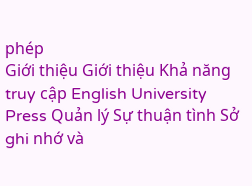phép
Giới thiệu Giới thiệu Khả năng truy cập English University Press Quản lý Sự thuận tình Sở ghi nhớ và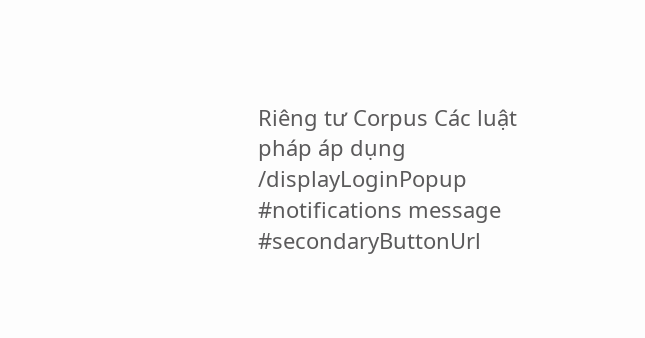Riêng tư Corpus Các luật pháp áp dụng
/displayLoginPopup #notifications message #secondaryButtonUrl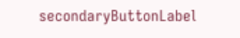secondaryButtonLabel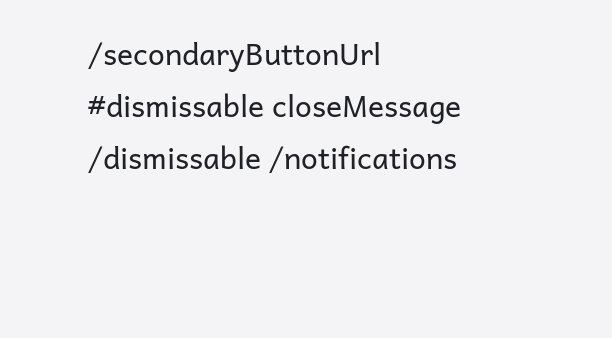/secondaryButtonUrl #dismissable closeMessage /dismissable /notifications